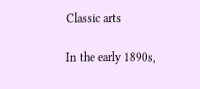Classic arts

In the early 1890s,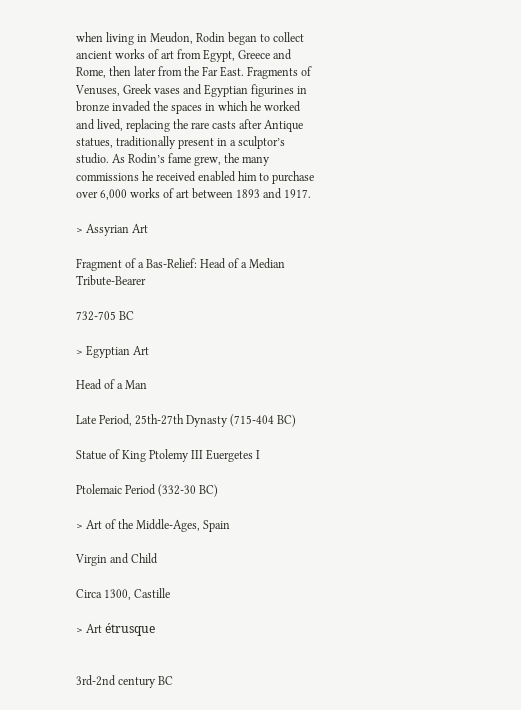when living in Meudon, Rodin began to collect ancient works of art from Egypt, Greece and Rome, then later from the Far East. Fragments of Venuses, Greek vases and Egyptian figurines in bronze invaded the spaces in which he worked and lived, replacing the rare casts after Antique statues, traditionally present in a sculptor’s studio. As Rodin’s fame grew, the many commissions he received enabled him to purchase over 6,000 works of art between 1893 and 1917.

> Assyrian Art

Fragment of a Bas-Relief: Head of a Median Tribute-Bearer

732-705 BC

> Egyptian Art

Head of a Man

Late Period, 25th-27th Dynasty (715-404 BC)

Statue of King Ptolemy III Euergetes I

Ptolemaic Period (332-30 BC)

> Art of the Middle-Ages, Spain

Virgin and Child

Circa 1300, Castille

> Art étrusque


3rd-2nd century BC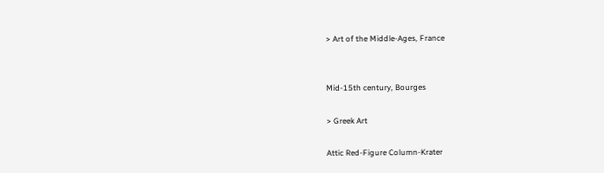> Art of the Middle-Ages, France


Mid-15th century, Bourges

> Greek Art

Attic Red-Figure Column-Krater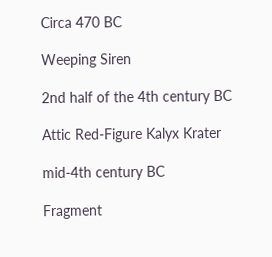Circa 470 BC

Weeping Siren

2nd half of the 4th century BC

Attic Red-Figure Kalyx Krater

mid-4th century BC

Fragment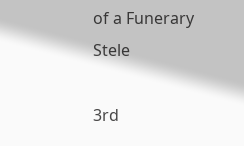of a Funerary Stele

3rd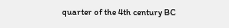quarter of the 4th century BC